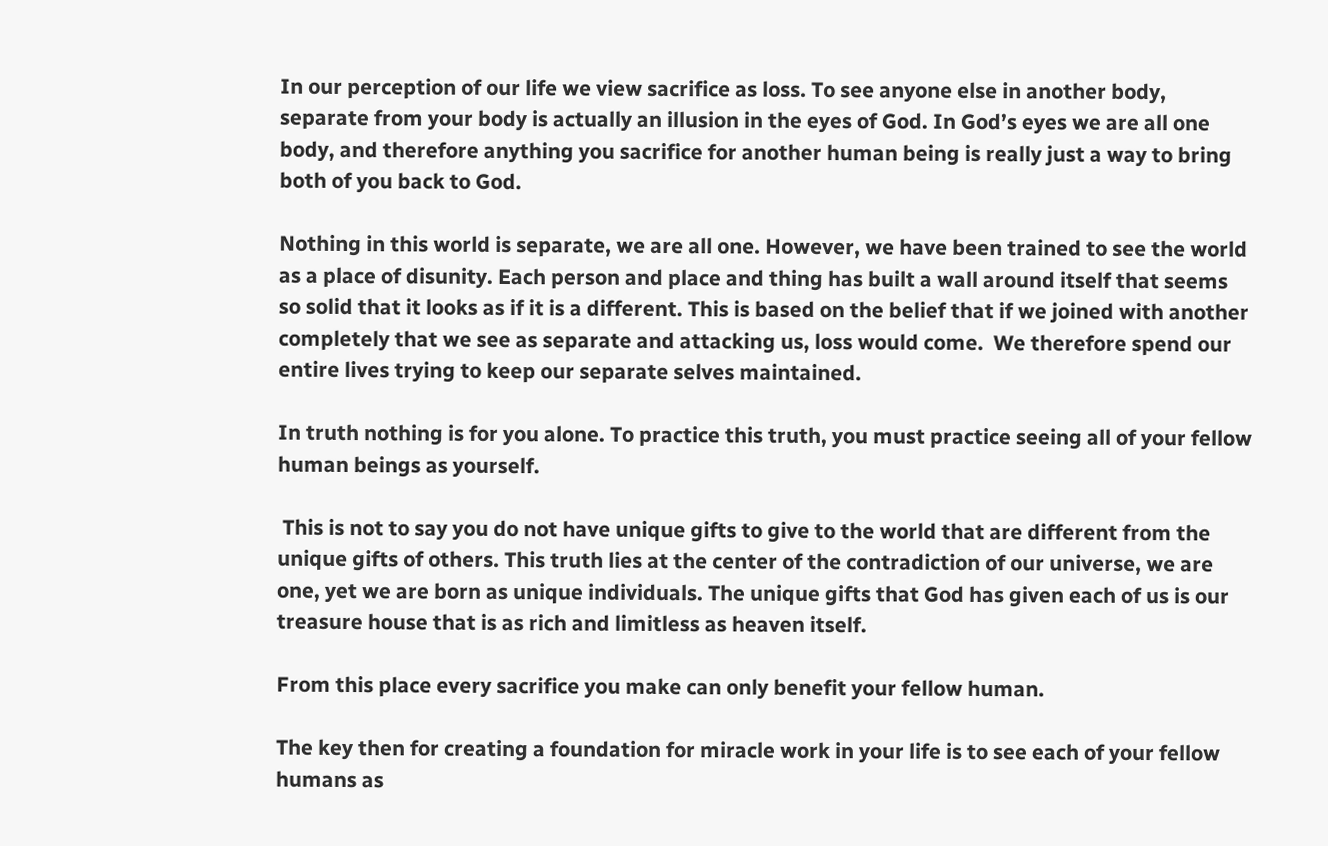In our perception of our life we view sacrifice as loss. To see anyone else in another body, separate from your body is actually an illusion in the eyes of God. In God’s eyes we are all one body, and therefore anything you sacrifice for another human being is really just a way to bring both of you back to God.

Nothing in this world is separate, we are all one. However, we have been trained to see the world as a place of disunity. Each person and place and thing has built a wall around itself that seems so solid that it looks as if it is a different. This is based on the belief that if we joined with another completely that we see as separate and attacking us, loss would come.  We therefore spend our entire lives trying to keep our separate selves maintained.

In truth nothing is for you alone. To practice this truth, you must practice seeing all of your fellow human beings as yourself.

 This is not to say you do not have unique gifts to give to the world that are different from the unique gifts of others. This truth lies at the center of the contradiction of our universe, we are one, yet we are born as unique individuals. The unique gifts that God has given each of us is our treasure house that is as rich and limitless as heaven itself.

From this place every sacrifice you make can only benefit your fellow human.

The key then for creating a foundation for miracle work in your life is to see each of your fellow humans as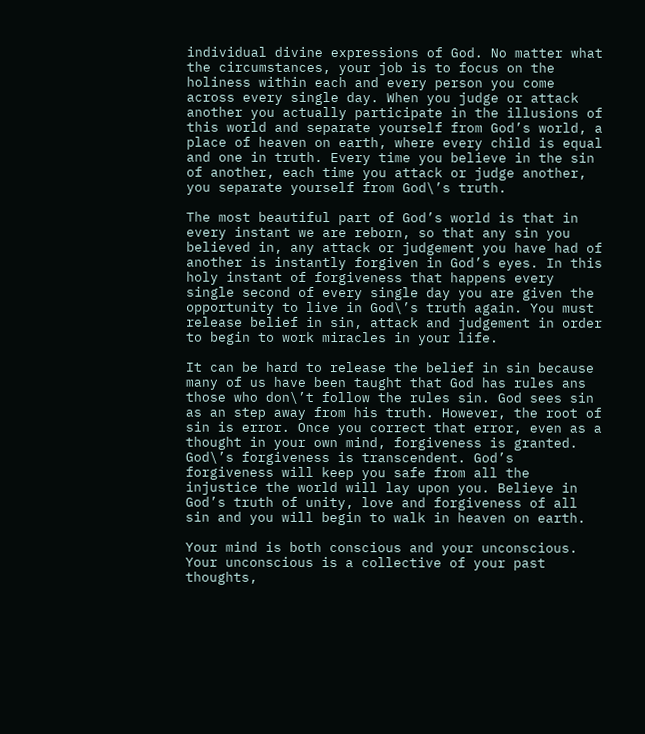individual divine expressions of God. No matter what the circumstances, your job is to focus on the holiness within each and every person you come across every single day. When you judge or attack another you actually participate in the illusions of this world and separate yourself from God’s world, a place of heaven on earth, where every child is equal and one in truth. Every time you believe in the sin of another, each time you attack or judge another, you separate yourself from God\’s truth.

The most beautiful part of God’s world is that in every instant we are reborn, so that any sin you believed in, any attack or judgement you have had of another is instantly forgiven in God’s eyes. In this holy instant of forgiveness that happens every single second of every single day you are given the opportunity to live in God\’s truth again. You must release belief in sin, attack and judgement in order to begin to work miracles in your life.

It can be hard to release the belief in sin because many of us have been taught that God has rules ans those who don\’t follow the rules sin. God sees sin as an step away from his truth. However, the root of sin is error. Once you correct that error, even as a thought in your own mind, forgiveness is granted. God\’s forgiveness is transcendent. God’s forgiveness will keep you safe from all the injustice the world will lay upon you. Believe in God’s truth of unity, love and forgiveness of all sin and you will begin to walk in heaven on earth.

Your mind is both conscious and your unconscious. Your unconscious is a collective of your past thoughts,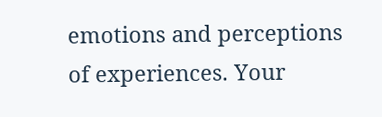emotions and perceptions of experiences. Your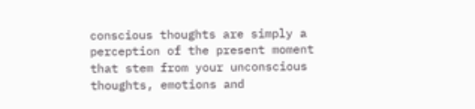conscious thoughts are simply a perception of the present moment that stem from your unconscious thoughts, emotions and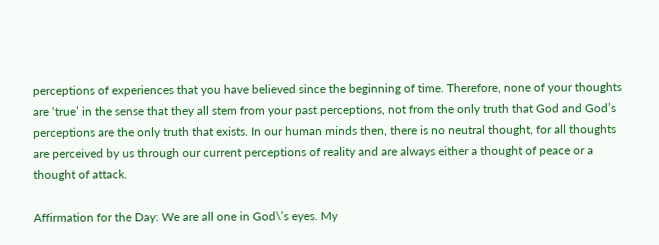perceptions of experiences that you have believed since the beginning of time. Therefore, none of your thoughts are ‘true’ in the sense that they all stem from your past perceptions, not from the only truth that God and God’s perceptions are the only truth that exists. In our human minds then, there is no neutral thought, for all thoughts are perceived by us through our current perceptions of reality and are always either a thought of peace or a thought of attack.

Affirmation for the Day: We are all one in God\’s eyes. My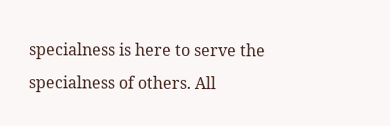specialness is here to serve the specialness of others. All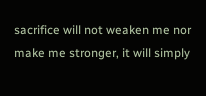sacrifice will not weaken me nor make me stronger, it will simply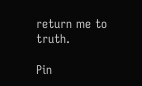return me to truth.

Pin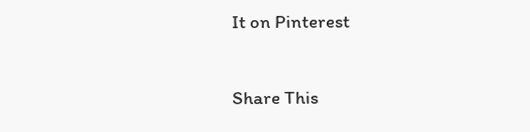It on Pinterest

Share This